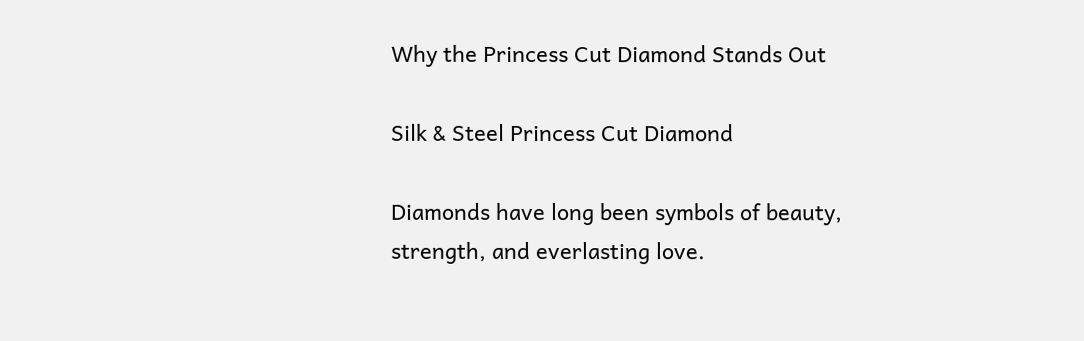Why the Princess Cut Diamond Stands Out

Silk & Steel Princess Cut Diamond

Diamonds have long been symbols of beauty, strength, and everlasting love.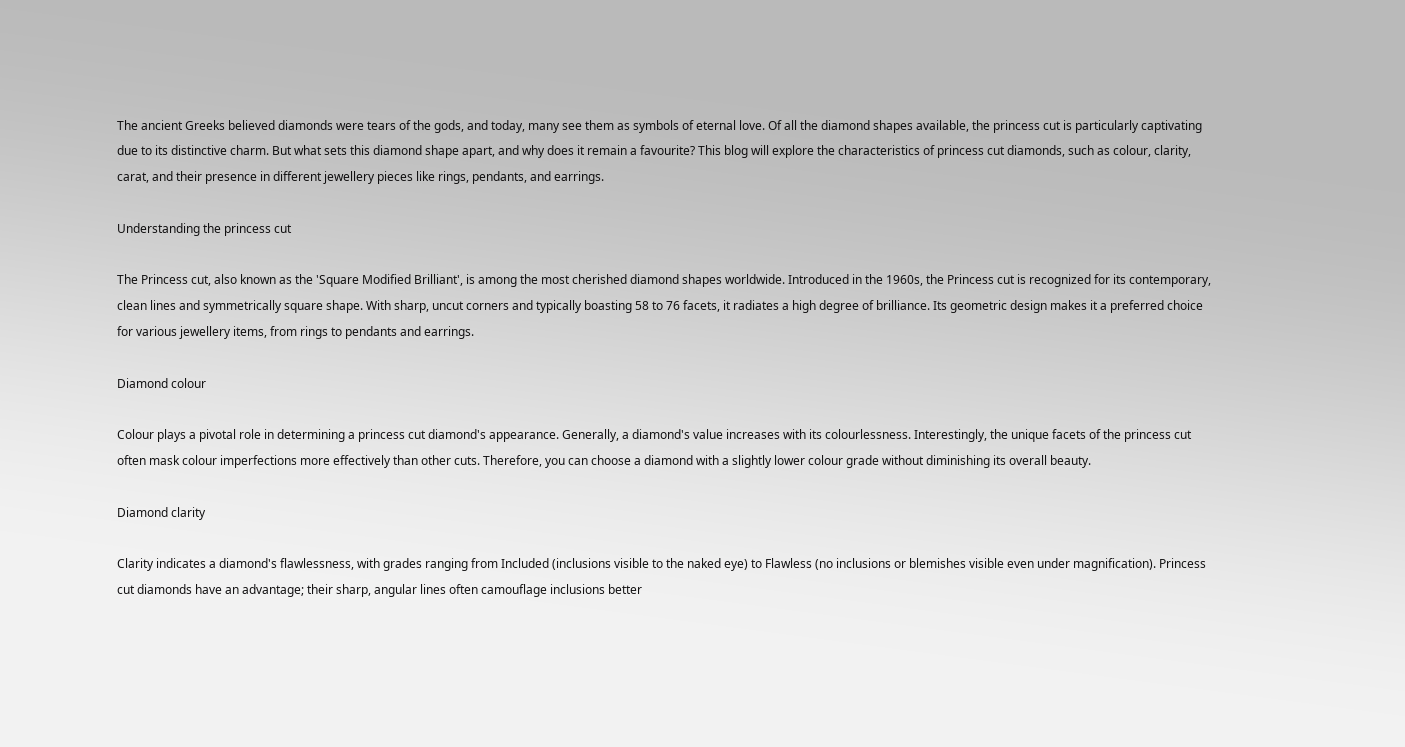The ancient Greeks believed diamonds were tears of the gods, and today, many see them as symbols of eternal love. Of all the diamond shapes available, the princess cut is particularly captivating due to its distinctive charm. But what sets this diamond shape apart, and why does it remain a favourite? This blog will explore the characteristics of princess cut diamonds, such as colour, clarity, carat, and their presence in different jewellery pieces like rings, pendants, and earrings.

Understanding the princess cut

The Princess cut, also known as the 'Square Modified Brilliant', is among the most cherished diamond shapes worldwide. Introduced in the 1960s, the Princess cut is recognized for its contemporary, clean lines and symmetrically square shape. With sharp, uncut corners and typically boasting 58 to 76 facets, it radiates a high degree of brilliance. Its geometric design makes it a preferred choice for various jewellery items, from rings to pendants and earrings.

Diamond colour

Colour plays a pivotal role in determining a princess cut diamond's appearance. Generally, a diamond's value increases with its colourlessness. Interestingly, the unique facets of the princess cut often mask colour imperfections more effectively than other cuts. Therefore, you can choose a diamond with a slightly lower colour grade without diminishing its overall beauty.

Diamond clarity

Clarity indicates a diamond's flawlessness, with grades ranging from Included (inclusions visible to the naked eye) to Flawless (no inclusions or blemishes visible even under magnification). Princess cut diamonds have an advantage; their sharp, angular lines often camouflage inclusions better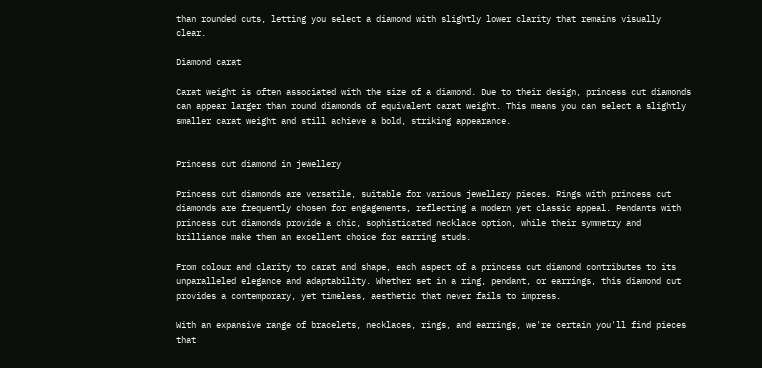than rounded cuts, letting you select a diamond with slightly lower clarity that remains visually clear.

Diamond carat

Carat weight is often associated with the size of a diamond. Due to their design, princess cut diamonds can appear larger than round diamonds of equivalent carat weight. This means you can select a slightly smaller carat weight and still achieve a bold, striking appearance.


Princess cut diamond in jewellery

Princess cut diamonds are versatile, suitable for various jewellery pieces. Rings with princess cut diamonds are frequently chosen for engagements, reflecting a modern yet classic appeal. Pendants with princess cut diamonds provide a chic, sophisticated necklace option, while their symmetry and brilliance make them an excellent choice for earring studs.

From colour and clarity to carat and shape, each aspect of a princess cut diamond contributes to its unparalleled elegance and adaptability. Whether set in a ring, pendant, or earrings, this diamond cut provides a contemporary, yet timeless, aesthetic that never fails to impress.

With an expansive range of bracelets, necklaces, rings, and earrings, we're certain you'll find pieces that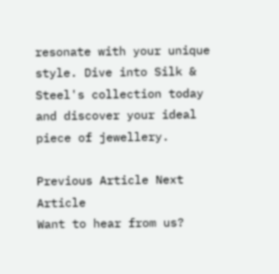resonate with your unique style. Dive into Silk & Steel's collection today and discover your ideal piece of jewellery.

Previous Article Next Article
Want to hear from us?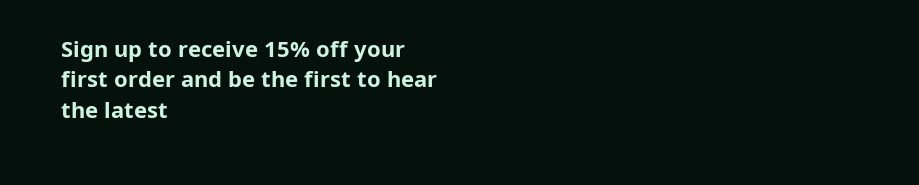Sign up to receive 15% off your first order and be the first to hear the latest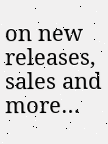on new releases, sales and more…